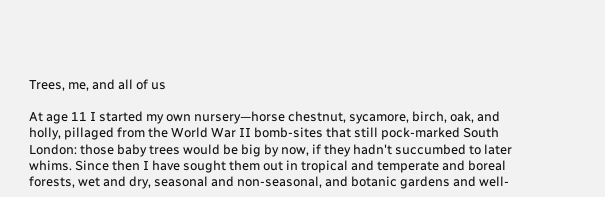Trees, me, and all of us

At age 11 I started my own nursery—horse chestnut, sycamore, birch, oak, and holly, pillaged from the World War II bomb-sites that still pock-marked South London: those baby trees would be big by now, if they hadn't succumbed to later whims. Since then I have sought them out in tropical and temperate and boreal forests, wet and dry, seasonal and non-seasonal, and botanic gardens and well-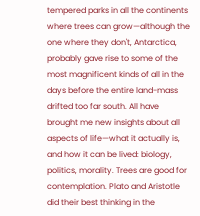tempered parks in all the continents where trees can grow—although the one where they don't, Antarctica, probably gave rise to some of the most magnificent kinds of all in the days before the entire land-mass drifted too far south. All have brought me new insights about all aspects of life—what it actually is, and how it can be lived: biology, politics, morality. Trees are good for contemplation. Plato and Aristotle did their best thinking in the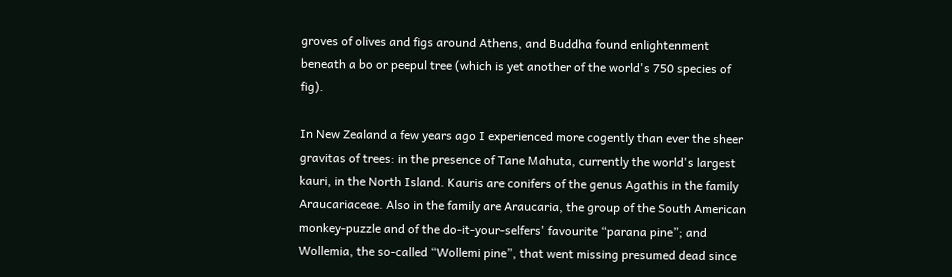groves of olives and figs around Athens, and Buddha found enlightenment beneath a bo or peepul tree (which is yet another of the world's 750 species of fig).

In New Zealand a few years ago I experienced more cogently than ever the sheer gravitas of trees: in the presence of Tane Mahuta, currently the world's largest kauri, in the North Island. Kauris are conifers of the genus Agathis in the family Araucariaceae. Also in the family are Araucaria, the group of the South American monkey-puzzle and of the do-it-your-selfers' favourite “parana pine”; and Wollemia, the so-called “Wollemi pine”, that went missing presumed dead since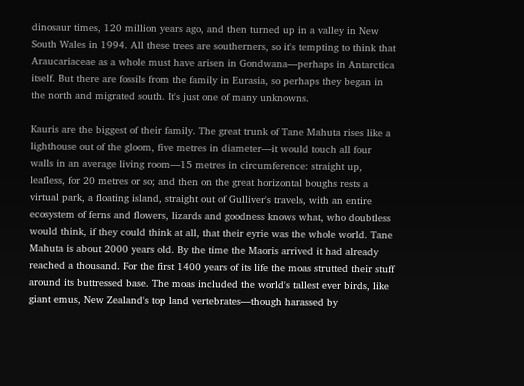dinosaur times, 120 million years ago, and then turned up in a valley in New South Wales in 1994. All these trees are southerners, so it's tempting to think that Araucariaceae as a whole must have arisen in Gondwana—perhaps in Antarctica itself. But there are fossils from the family in Eurasia, so perhaps they began in the north and migrated south. It's just one of many unknowns.

Kauris are the biggest of their family. The great trunk of Tane Mahuta rises like a lighthouse out of the gloom, five metres in diameter—it would touch all four walls in an average living room—15 metres in circumference: straight up, leafless, for 20 metres or so; and then on the great horizontal boughs rests a virtual park, a floating island, straight out of Gulliver's travels, with an entire ecosystem of ferns and flowers, lizards and goodness knows what, who doubtless would think, if they could think at all, that their eyrie was the whole world. Tane Mahuta is about 2000 years old. By the time the Maoris arrived it had already reached a thousand. For the first 1400 years of its life the moas strutted their stuff around its buttressed base. The moas included the world's tallest ever birds, like giant emus, New Zealand's top land vertebrates—though harassed by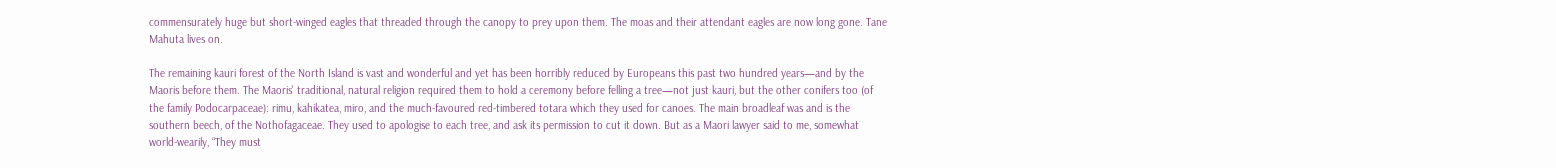commensurately huge but short-winged eagles that threaded through the canopy to prey upon them. The moas and their attendant eagles are now long gone. Tane Mahuta lives on.

The remaining kauri forest of the North Island is vast and wonderful and yet has been horribly reduced by Europeans this past two hundred years—and by the Maoris before them. The Maoris' traditional, natural religion required them to hold a ceremony before felling a tree—not just kauri, but the other conifers too (of the family Podocarpaceae): rimu, kahikatea, miro, and the much-favoured red-timbered totara which they used for canoes. The main broadleaf was and is the southern beech, of the Nothofagaceae. They used to apologise to each tree, and ask its permission to cut it down. But as a Maori lawyer said to me, somewhat world-wearily, “They must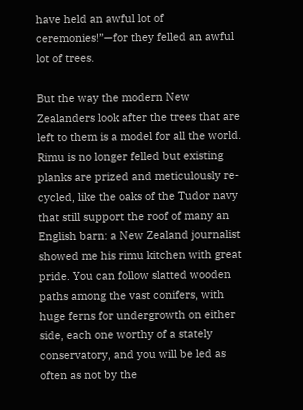have held an awful lot of ceremonies!”—for they felled an awful lot of trees.

But the way the modern New Zealanders look after the trees that are left to them is a model for all the world. Rimu is no longer felled but existing planks are prized and meticulously re-cycled, like the oaks of the Tudor navy that still support the roof of many an English barn: a New Zealand journalist showed me his rimu kitchen with great pride. You can follow slatted wooden paths among the vast conifers, with huge ferns for undergrowth on either side, each one worthy of a stately conservatory, and you will be led as often as not by the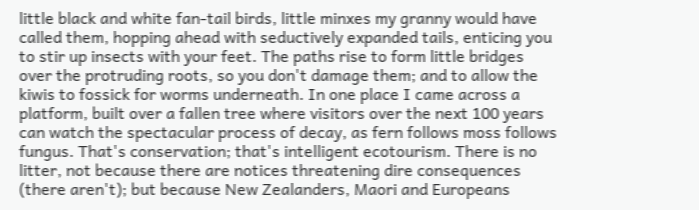little black and white fan-tail birds, little minxes my granny would have called them, hopping ahead with seductively expanded tails, enticing you to stir up insects with your feet. The paths rise to form little bridges over the protruding roots, so you don't damage them; and to allow the kiwis to fossick for worms underneath. In one place I came across a platform, built over a fallen tree where visitors over the next 100 years can watch the spectacular process of decay, as fern follows moss follows fungus. That's conservation; that's intelligent ecotourism. There is no litter, not because there are notices threatening dire consequences (there aren't); but because New Zealanders, Maori and Europeans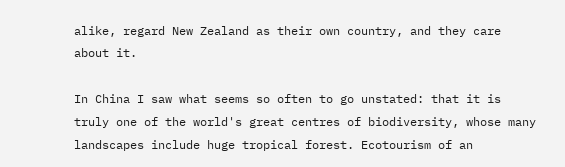alike, regard New Zealand as their own country, and they care about it.

In China I saw what seems so often to go unstated: that it is truly one of the world's great centres of biodiversity, whose many landscapes include huge tropical forest. Ecotourism of an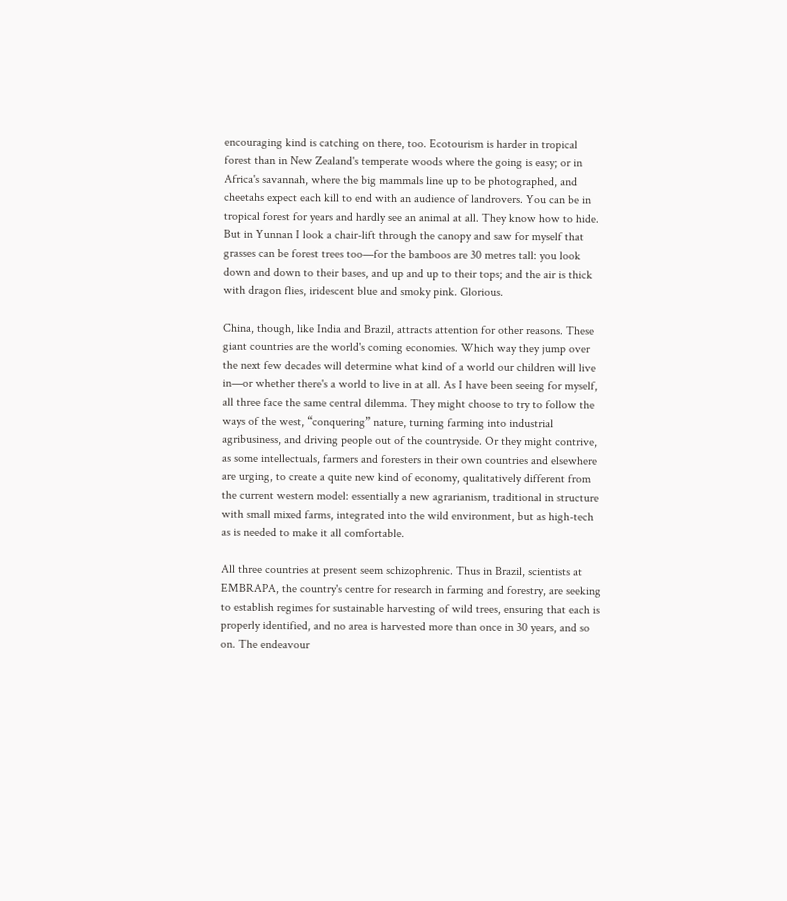encouraging kind is catching on there, too. Ecotourism is harder in tropical forest than in New Zealand's temperate woods where the going is easy; or in Africa's savannah, where the big mammals line up to be photographed, and cheetahs expect each kill to end with an audience of landrovers. You can be in tropical forest for years and hardly see an animal at all. They know how to hide. But in Yunnan I look a chair-lift through the canopy and saw for myself that grasses can be forest trees too—for the bamboos are 30 metres tall: you look down and down to their bases, and up and up to their tops; and the air is thick with dragon flies, iridescent blue and smoky pink. Glorious.

China, though, like India and Brazil, attracts attention for other reasons. These giant countries are the world's coming economies. Which way they jump over the next few decades will determine what kind of a world our children will live in—or whether there's a world to live in at all. As I have been seeing for myself, all three face the same central dilemma. They might choose to try to follow the ways of the west, “conquering” nature, turning farming into industrial agribusiness, and driving people out of the countryside. Or they might contrive, as some intellectuals, farmers and foresters in their own countries and elsewhere are urging, to create a quite new kind of economy, qualitatively different from the current western model: essentially a new agrarianism, traditional in structure with small mixed farms, integrated into the wild environment, but as high-tech as is needed to make it all comfortable.

All three countries at present seem schizophrenic. Thus in Brazil, scientists at EMBRAPA, the country's centre for research in farming and forestry, are seeking to establish regimes for sustainable harvesting of wild trees, ensuring that each is properly identified, and no area is harvested more than once in 30 years, and so on. The endeavour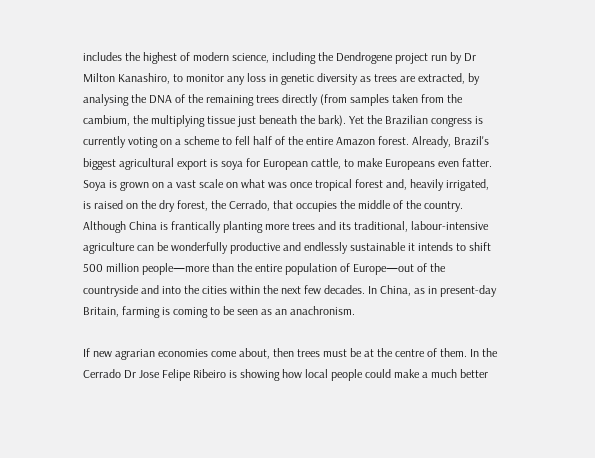includes the highest of modern science, including the Dendrogene project run by Dr Milton Kanashiro, to monitor any loss in genetic diversity as trees are extracted, by analysing the DNA of the remaining trees directly (from samples taken from the cambium, the multiplying tissue just beneath the bark). Yet the Brazilian congress is currently voting on a scheme to fell half of the entire Amazon forest. Already, Brazil's biggest agricultural export is soya for European cattle, to make Europeans even fatter. Soya is grown on a vast scale on what was once tropical forest and, heavily irrigated, is raised on the dry forest, the Cerrado, that occupies the middle of the country. Although China is frantically planting more trees and its traditional, labour-intensive agriculture can be wonderfully productive and endlessly sustainable it intends to shift 500 million people—more than the entire population of Europe—out of the countryside and into the cities within the next few decades. In China, as in present-day Britain, farming is coming to be seen as an anachronism.

If new agrarian economies come about, then trees must be at the centre of them. In the Cerrado Dr Jose Felipe Ribeiro is showing how local people could make a much better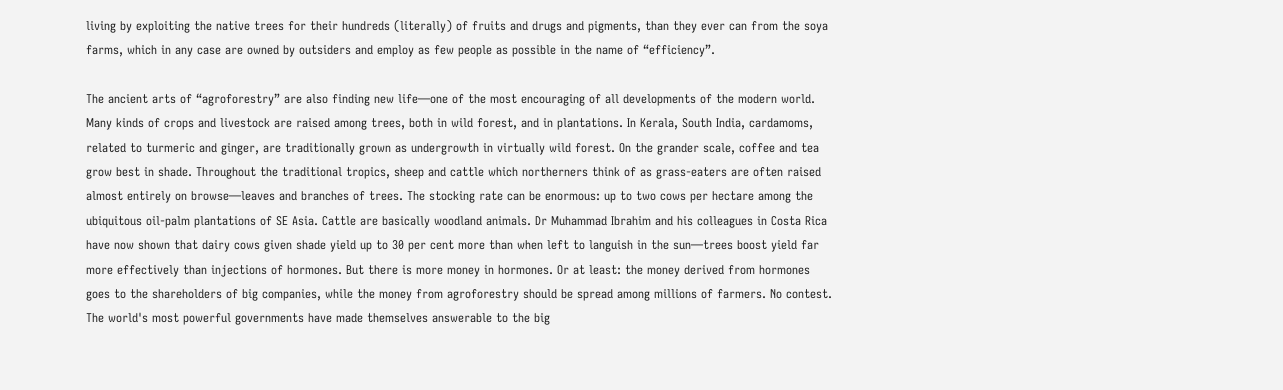living by exploiting the native trees for their hundreds (literally) of fruits and drugs and pigments, than they ever can from the soya farms, which in any case are owned by outsiders and employ as few people as possible in the name of “efficiency”.

The ancient arts of “agroforestry” are also finding new life—one of the most encouraging of all developments of the modern world. Many kinds of crops and livestock are raised among trees, both in wild forest, and in plantations. In Kerala, South India, cardamoms, related to turmeric and ginger, are traditionally grown as undergrowth in virtually wild forest. On the grander scale, coffee and tea grow best in shade. Throughout the traditional tropics, sheep and cattle which northerners think of as grass-eaters are often raised almost entirely on browse—leaves and branches of trees. The stocking rate can be enormous: up to two cows per hectare among the ubiquitous oil-palm plantations of SE Asia. Cattle are basically woodland animals. Dr Muhammad Ibrahim and his colleagues in Costa Rica have now shown that dairy cows given shade yield up to 30 per cent more than when left to languish in the sun—trees boost yield far more effectively than injections of hormones. But there is more money in hormones. Or at least: the money derived from hormones goes to the shareholders of big companies, while the money from agroforestry should be spread among millions of farmers. No contest. The world's most powerful governments have made themselves answerable to the big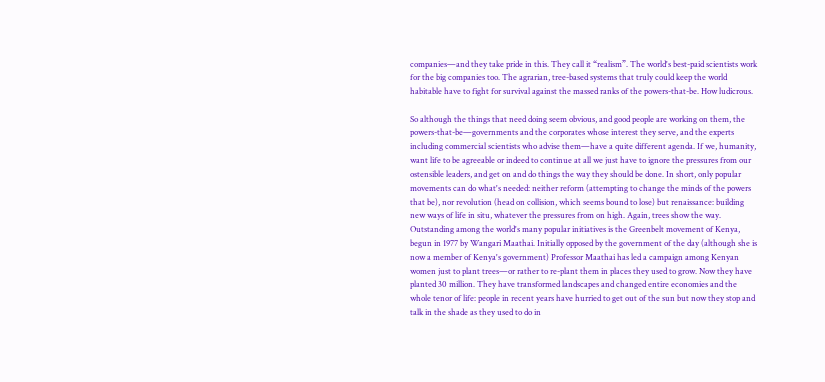companies—and they take pride in this. They call it “realism”. The world's best-paid scientists work for the big companies too. The agrarian, tree-based systems that truly could keep the world habitable have to fight for survival against the massed ranks of the powers-that-be. How ludicrous.

So although the things that need doing seem obvious, and good people are working on them, the powers-that-be—governments and the corporates whose interest they serve, and the experts including commercial scientists who advise them—have a quite different agenda. If we, humanity, want life to be agreeable or indeed to continue at all we just have to ignore the pressures from our ostensible leaders, and get on and do things the way they should be done. In short, only popular movements can do what's needed: neither reform (attempting to change the minds of the powers that be), nor revolution (head on collision, which seems bound to lose) but renaissance: building new ways of life in situ, whatever the pressures from on high. Again, trees show the way. Outstanding among the world's many popular initiatives is the Greenbelt movement of Kenya, begun in 1977 by Wangari Maathai. Initially opposed by the government of the day (although she is now a member of Kenya's government) Professor Maathai has led a campaign among Kenyan women just to plant trees—or rather to re-plant them in places they used to grow. Now they have planted 30 million. They have transformed landscapes and changed entire economies and the whole tenor of life: people in recent years have hurried to get out of the sun but now they stop and talk in the shade as they used to do in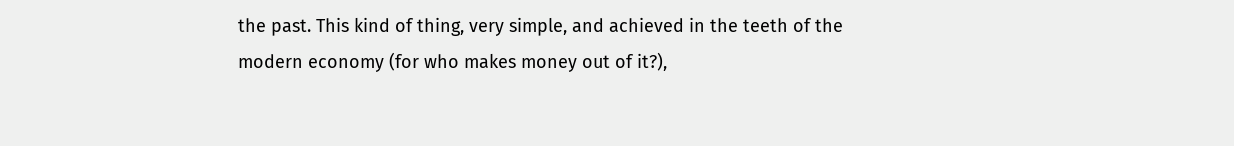the past. This kind of thing, very simple, and achieved in the teeth of the modern economy (for who makes money out of it?),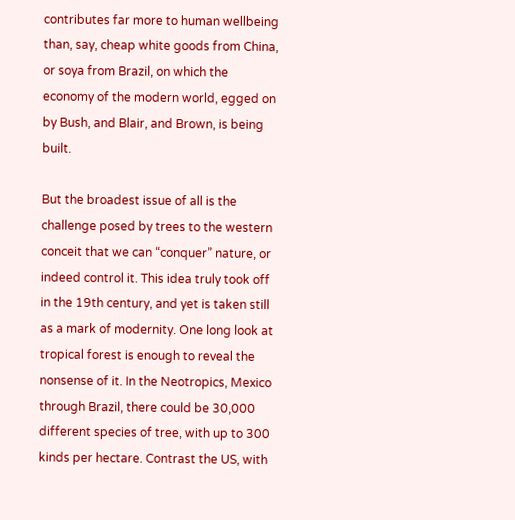contributes far more to human wellbeing than, say, cheap white goods from China, or soya from Brazil, on which the economy of the modern world, egged on by Bush, and Blair, and Brown, is being built.

But the broadest issue of all is the challenge posed by trees to the western conceit that we can “conquer” nature, or indeed control it. This idea truly took off in the 19th century, and yet is taken still as a mark of modernity. One long look at tropical forest is enough to reveal the nonsense of it. In the Neotropics, Mexico through Brazil, there could be 30,000 different species of tree, with up to 300 kinds per hectare. Contrast the US, with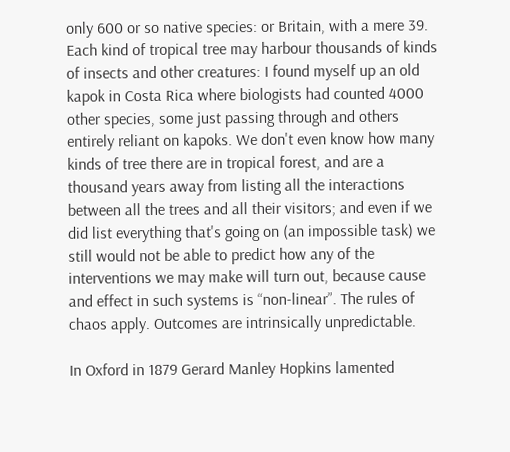only 600 or so native species: or Britain, with a mere 39. Each kind of tropical tree may harbour thousands of kinds of insects and other creatures: I found myself up an old kapok in Costa Rica where biologists had counted 4000 other species, some just passing through and others entirely reliant on kapoks. We don't even know how many kinds of tree there are in tropical forest, and are a thousand years away from listing all the interactions between all the trees and all their visitors; and even if we did list everything that's going on (an impossible task) we still would not be able to predict how any of the interventions we may make will turn out, because cause and effect in such systems is “non-linear”. The rules of chaos apply. Outcomes are intrinsically unpredictable.

In Oxford in 1879 Gerard Manley Hopkins lamented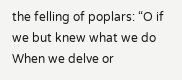the felling of poplars: “O if we but knew what we do When we delve or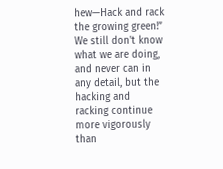hew—Hack and rack the growing green!” We still don't know what we are doing, and never can in any detail, but the hacking and racking continue more vigorously than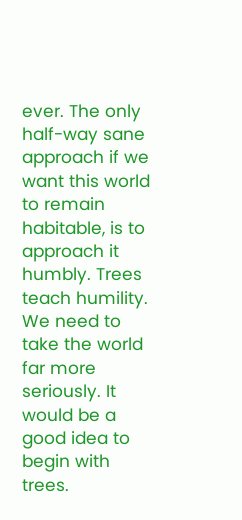ever. The only half-way sane approach if we want this world to remain habitable, is to approach it humbly. Trees teach humility. We need to take the world far more seriously. It would be a good idea to begin with trees.